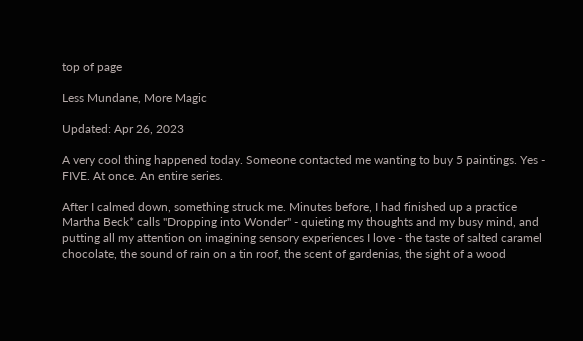top of page

Less Mundane, More Magic

Updated: Apr 26, 2023

A very cool thing happened today. Someone contacted me wanting to buy 5 paintings. Yes - FIVE. At once. An entire series.

After I calmed down, something struck me. Minutes before, I had finished up a practice Martha Beck* calls "Dropping into Wonder" - quieting my thoughts and my busy mind, and putting all my attention on imagining sensory experiences I love - the taste of salted caramel chocolate, the sound of rain on a tin roof, the scent of gardenias, the sight of a wood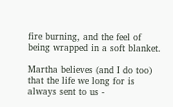fire burning, and the feel of being wrapped in a soft blanket.

Martha believes (and I do too) that the life we long for is always sent to us -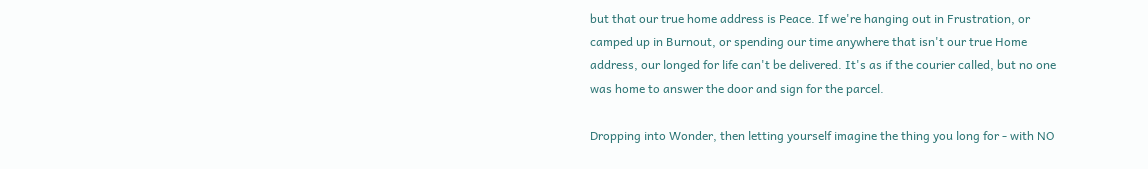but that our true home address is Peace. If we're hanging out in Frustration, or camped up in Burnout, or spending our time anywhere that isn't our true Home address, our longed for life can't be delivered. It's as if the courier called, but no one was home to answer the door and sign for the parcel.

Dropping into Wonder, then letting yourself imagine the thing you long for - with NO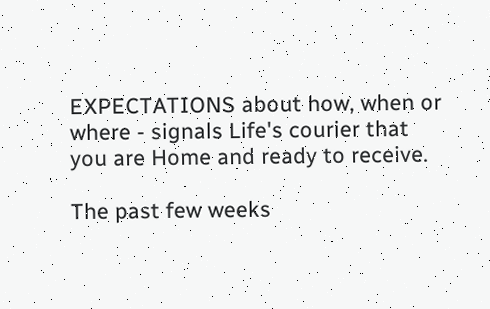EXPECTATIONS about how, when or where - signals Life's courier that you are Home and ready to receive.

The past few weeks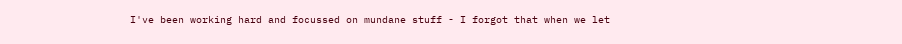I've been working hard and focussed on mundane stuff - I forgot that when we let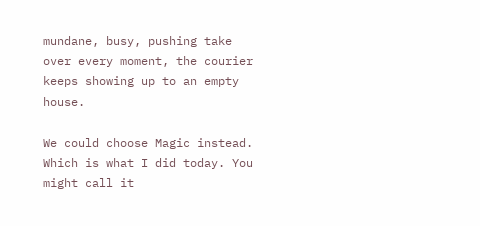mundane, busy, pushing take over every moment, the courier keeps showing up to an empty house.

We could choose Magic instead. Which is what I did today. You might call it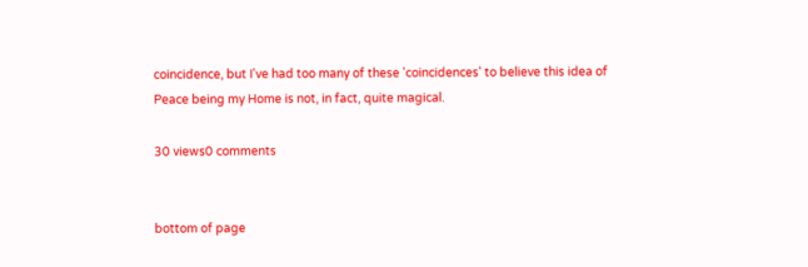coincidence, but I've had too many of these 'coincidences' to believe this idea of Peace being my Home is not, in fact, quite magical.

30 views0 comments


bottom of page